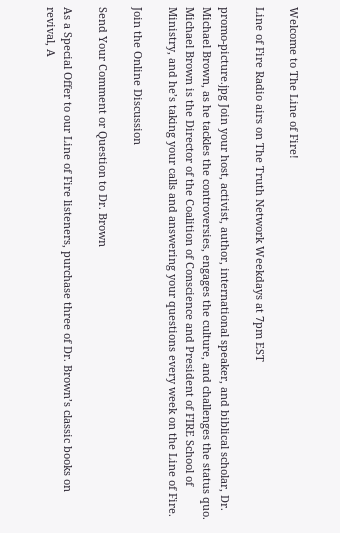Welcome to The Line of Fire!

Line of Fire Radio airs on The Truth Network Weekdays at 7pm EST

promo-picture.jpg Join your host, activist, author, international speaker, and biblical scholar, Dr. Michael Brown, as he tackles the controversies, engages the culture, and challenges the status quo. Michael Brown is the Director of the Coalition of Conscience and President of FIRE School of Ministry, and he’s taking your calls and answering your questions every week on the Line of Fire.

Join the Online Discussion

Send Your Comment or Question to Dr. Brown

As a Special Offer to our Line of Fire listeners, purchase three of Dr. Brown’s classic books on revival, A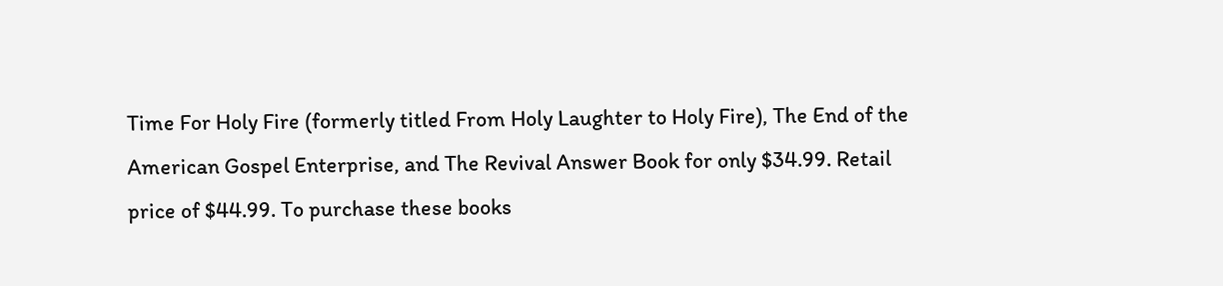Time For Holy Fire (formerly titled From Holy Laughter to Holy Fire), The End of the American Gospel Enterprise, and The Revival Answer Book for only $34.99. Retail price of $44.99. To purchase these books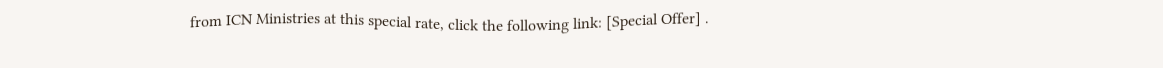from ICN Ministries at this special rate, click the following link: [Special Offer] .